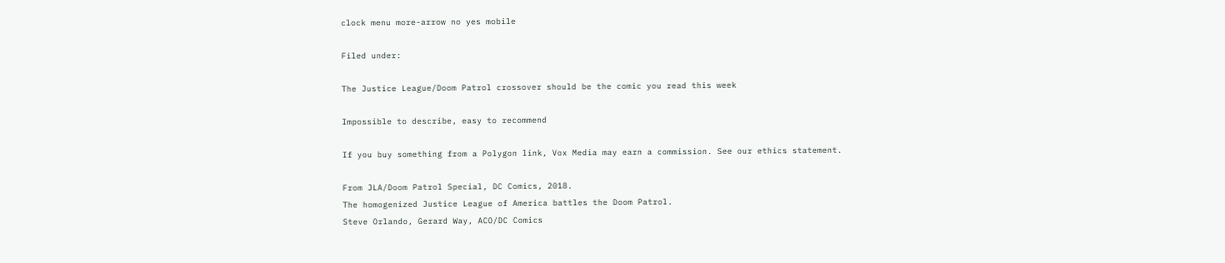clock menu more-arrow no yes mobile

Filed under:

The Justice League/Doom Patrol crossover should be the comic you read this week

Impossible to describe, easy to recommend

If you buy something from a Polygon link, Vox Media may earn a commission. See our ethics statement.

From JLA/Doom Patrol Special, DC Comics, 2018.
The homogenized Justice League of America battles the Doom Patrol.
Steve Orlando, Gerard Way, ACO/DC Comics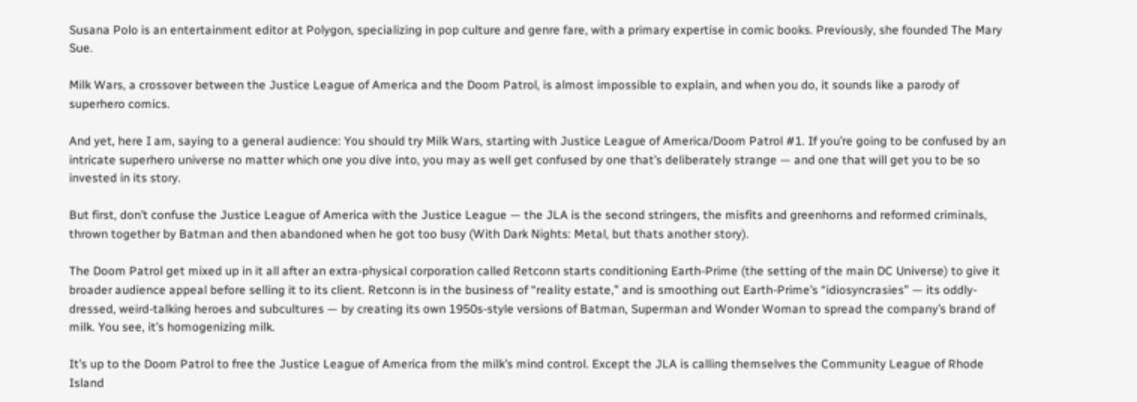Susana Polo is an entertainment editor at Polygon, specializing in pop culture and genre fare, with a primary expertise in comic books. Previously, she founded The Mary Sue.

Milk Wars, a crossover between the Justice League of America and the Doom Patrol, is almost impossible to explain, and when you do, it sounds like a parody of superhero comics.

And yet, here I am, saying to a general audience: You should try Milk Wars, starting with Justice League of America/Doom Patrol #1. If you’re going to be confused by an intricate superhero universe no matter which one you dive into, you may as well get confused by one that’s deliberately strange — and one that will get you to be so invested in its story.

But first, don’t confuse the Justice League of America with the Justice League — the JLA is the second stringers, the misfits and greenhorns and reformed criminals, thrown together by Batman and then abandoned when he got too busy (With Dark Nights: Metal, but thats another story).

The Doom Patrol get mixed up in it all after an extra-physical corporation called Retconn starts conditioning Earth-Prime (the setting of the main DC Universe) to give it broader audience appeal before selling it to its client. Retconn is in the business of “reality estate,” and is smoothing out Earth-Prime’s “idiosyncrasies” — its oddly-dressed, weird-talking heroes and subcultures — by creating its own 1950s-style versions of Batman, Superman and Wonder Woman to spread the company’s brand of milk. You see, it’s homogenizing milk.

It’s up to the Doom Patrol to free the Justice League of America from the milk’s mind control. Except the JLA is calling themselves the Community League of Rhode Island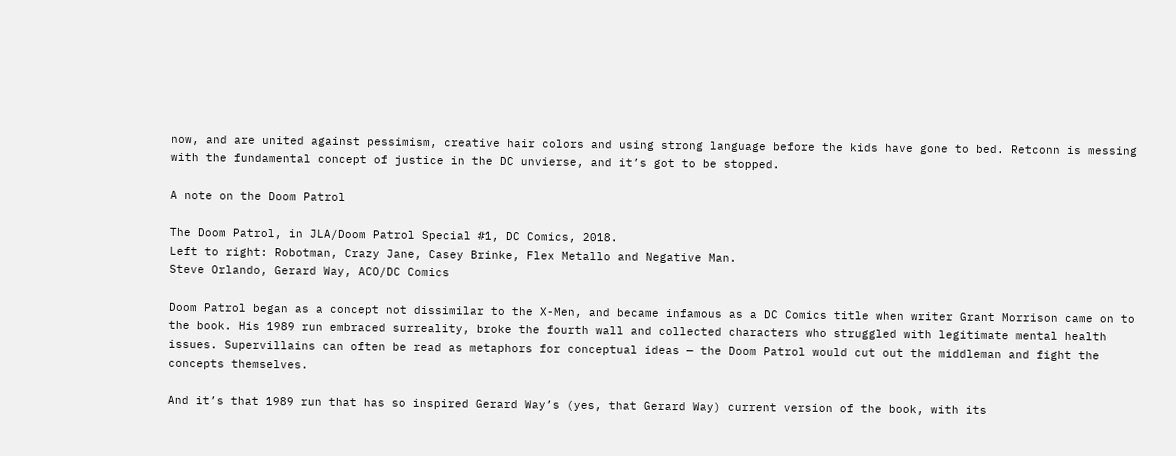now, and are united against pessimism, creative hair colors and using strong language before the kids have gone to bed. Retconn is messing with the fundamental concept of justice in the DC unvierse, and it’s got to be stopped.

A note on the Doom Patrol

The Doom Patrol, in JLA/Doom Patrol Special #1, DC Comics, 2018.
Left to right: Robotman, Crazy Jane, Casey Brinke, Flex Metallo and Negative Man.
Steve Orlando, Gerard Way, ACO/DC Comics

Doom Patrol began as a concept not dissimilar to the X-Men, and became infamous as a DC Comics title when writer Grant Morrison came on to the book. His 1989 run embraced surreality, broke the fourth wall and collected characters who struggled with legitimate mental health issues. Supervillains can often be read as metaphors for conceptual ideas — the Doom Patrol would cut out the middleman and fight the concepts themselves.

And it’s that 1989 run that has so inspired Gerard Way’s (yes, that Gerard Way) current version of the book, with its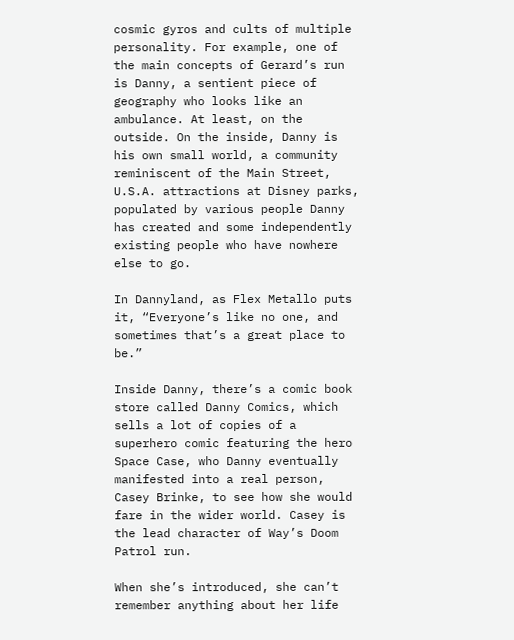cosmic gyros and cults of multiple personality. For example, one of the main concepts of Gerard’s run is Danny, a sentient piece of geography who looks like an ambulance. At least, on the outside. On the inside, Danny is his own small world, a community reminiscent of the Main Street, U.S.A. attractions at Disney parks, populated by various people Danny has created and some independently existing people who have nowhere else to go.

In Dannyland, as Flex Metallo puts it, “Everyone’s like no one, and sometimes that’s a great place to be.”

Inside Danny, there’s a comic book store called Danny Comics, which sells a lot of copies of a superhero comic featuring the hero Space Case, who Danny eventually manifested into a real person, Casey Brinke, to see how she would fare in the wider world. Casey is the lead character of Way’s Doom Patrol run.

When she’s introduced, she can’t remember anything about her life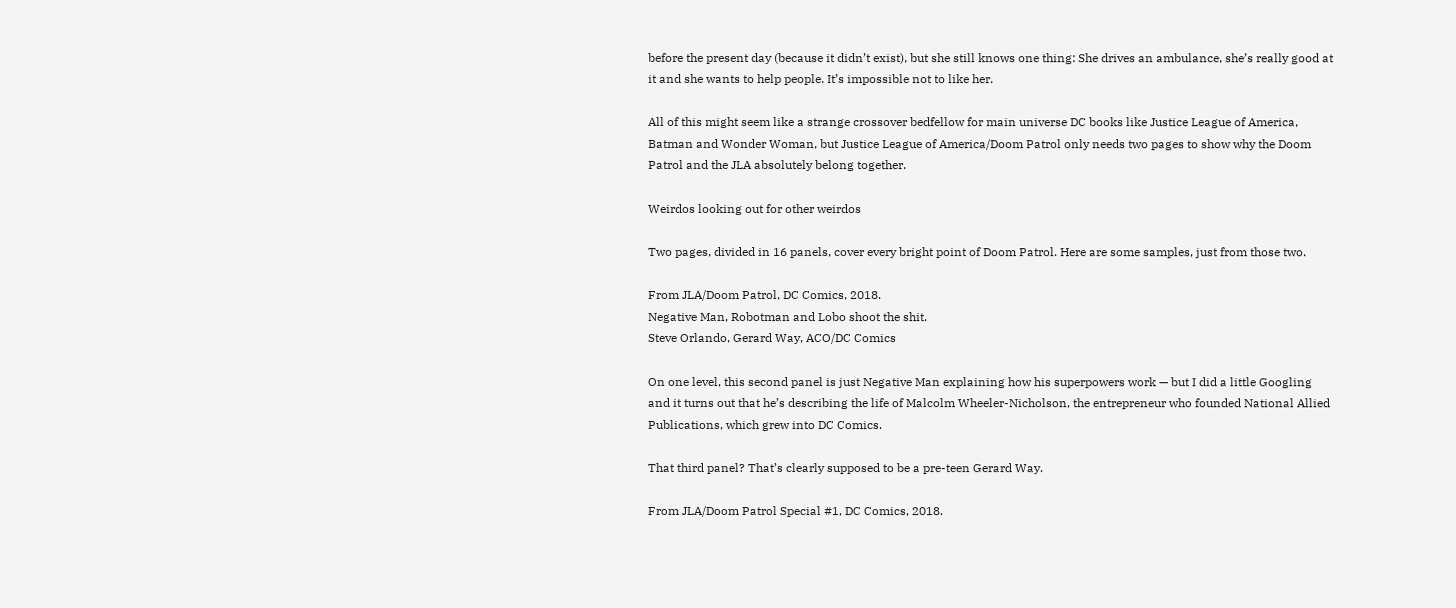before the present day (because it didn’t exist), but she still knows one thing: She drives an ambulance, she’s really good at it and she wants to help people. It’s impossible not to like her.

All of this might seem like a strange crossover bedfellow for main universe DC books like Justice League of America, Batman and Wonder Woman, but Justice League of America/Doom Patrol only needs two pages to show why the Doom Patrol and the JLA absolutely belong together.

Weirdos looking out for other weirdos

Two pages, divided in 16 panels, cover every bright point of Doom Patrol. Here are some samples, just from those two.

From JLA/Doom Patrol, DC Comics, 2018.
Negative Man, Robotman and Lobo shoot the shit.
Steve Orlando, Gerard Way, ACO/DC Comics

On one level, this second panel is just Negative Man explaining how his superpowers work — but I did a little Googling and it turns out that he’s describing the life of Malcolm Wheeler-Nicholson, the entrepreneur who founded National Allied Publications, which grew into DC Comics.

That third panel? That’s clearly supposed to be a pre-teen Gerard Way.

From JLA/Doom Patrol Special #1, DC Comics, 2018.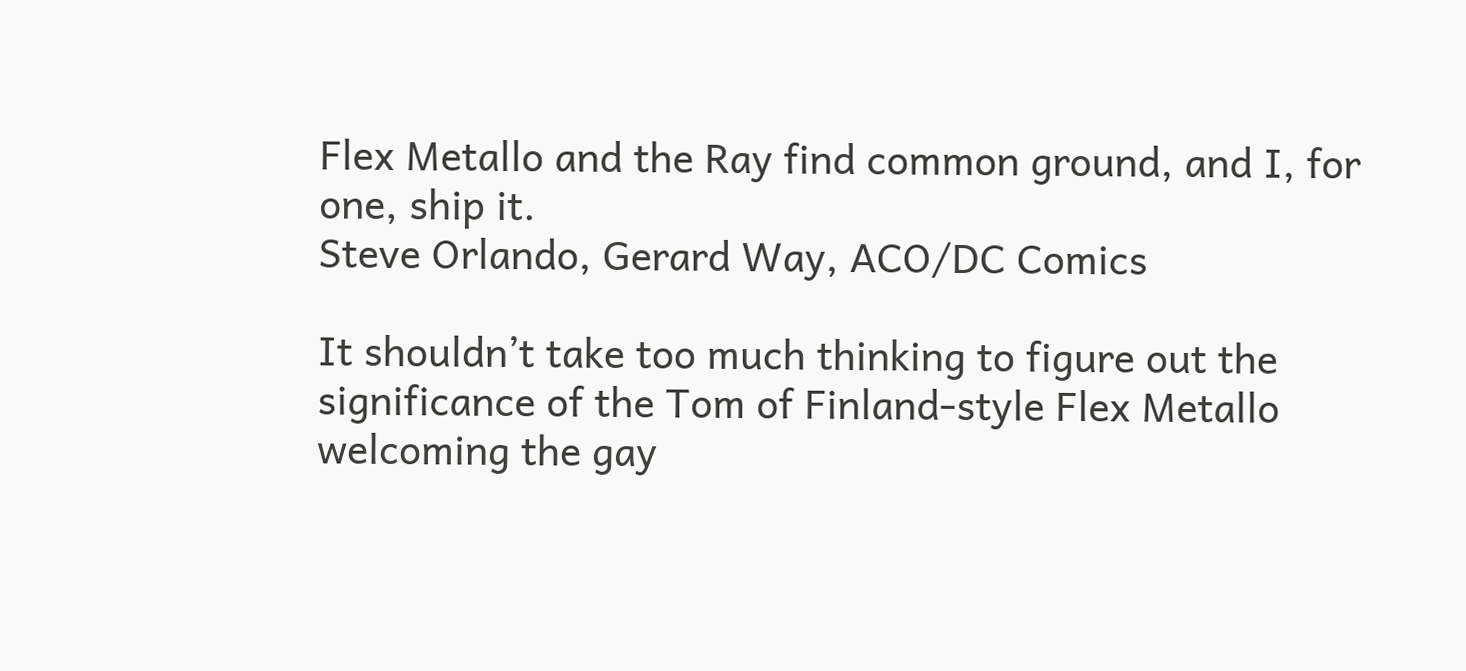Flex Metallo and the Ray find common ground, and I, for one, ship it.
Steve Orlando, Gerard Way, ACO/DC Comics

It shouldn’t take too much thinking to figure out the significance of the Tom of Finland-style Flex Metallo welcoming the gay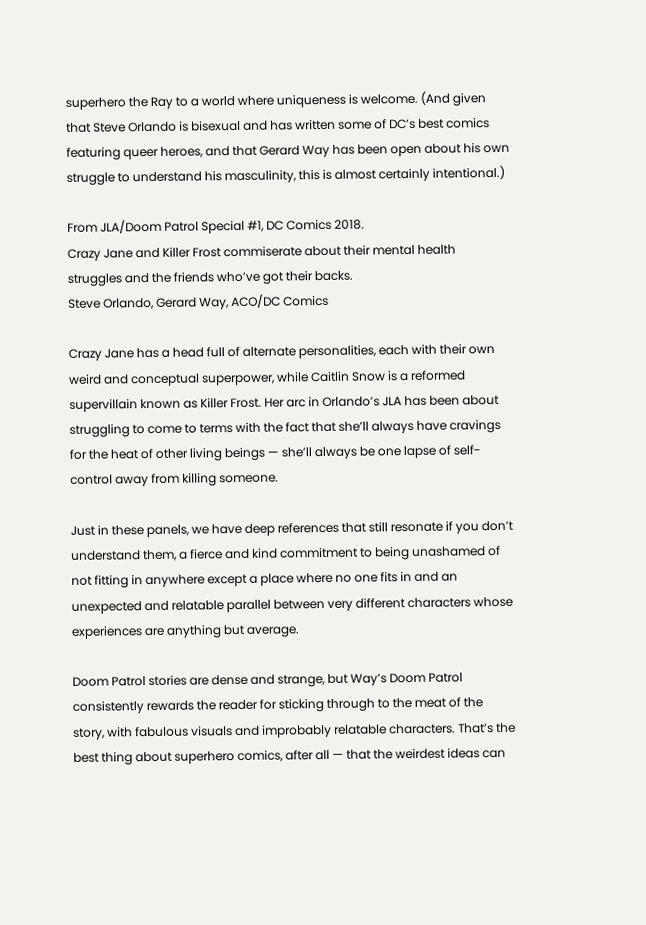superhero the Ray to a world where uniqueness is welcome. (And given that Steve Orlando is bisexual and has written some of DC’s best comics featuring queer heroes, and that Gerard Way has been open about his own struggle to understand his masculinity, this is almost certainly intentional.)

From JLA/Doom Patrol Special #1, DC Comics 2018.
Crazy Jane and Killer Frost commiserate about their mental health struggles and the friends who’ve got their backs.
Steve Orlando, Gerard Way, ACO/DC Comics

Crazy Jane has a head full of alternate personalities, each with their own weird and conceptual superpower, while Caitlin Snow is a reformed supervillain known as Killer Frost. Her arc in Orlando’s JLA has been about struggling to come to terms with the fact that she’ll always have cravings for the heat of other living beings — she’ll always be one lapse of self-control away from killing someone.

Just in these panels, we have deep references that still resonate if you don’t understand them, a fierce and kind commitment to being unashamed of not fitting in anywhere except a place where no one fits in and an unexpected and relatable parallel between very different characters whose experiences are anything but average.

Doom Patrol stories are dense and strange, but Way’s Doom Patrol consistently rewards the reader for sticking through to the meat of the story, with fabulous visuals and improbably relatable characters. That’s the best thing about superhero comics, after all — that the weirdest ideas can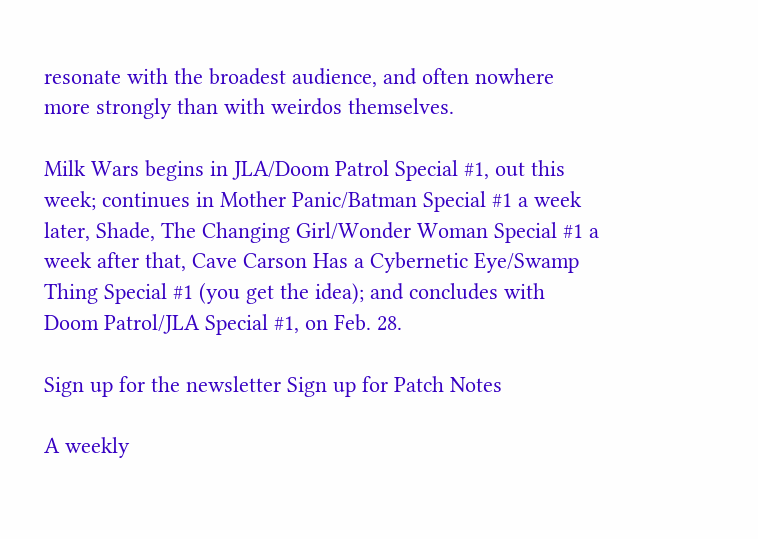resonate with the broadest audience, and often nowhere more strongly than with weirdos themselves.

Milk Wars begins in JLA/Doom Patrol Special #1, out this week; continues in Mother Panic/Batman Special #1 a week later, Shade, The Changing Girl/Wonder Woman Special #1 a week after that, Cave Carson Has a Cybernetic Eye/Swamp Thing Special #1 (you get the idea); and concludes with Doom Patrol/JLA Special #1, on Feb. 28.

Sign up for the newsletter Sign up for Patch Notes

A weekly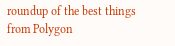roundup of the best things from Polygon